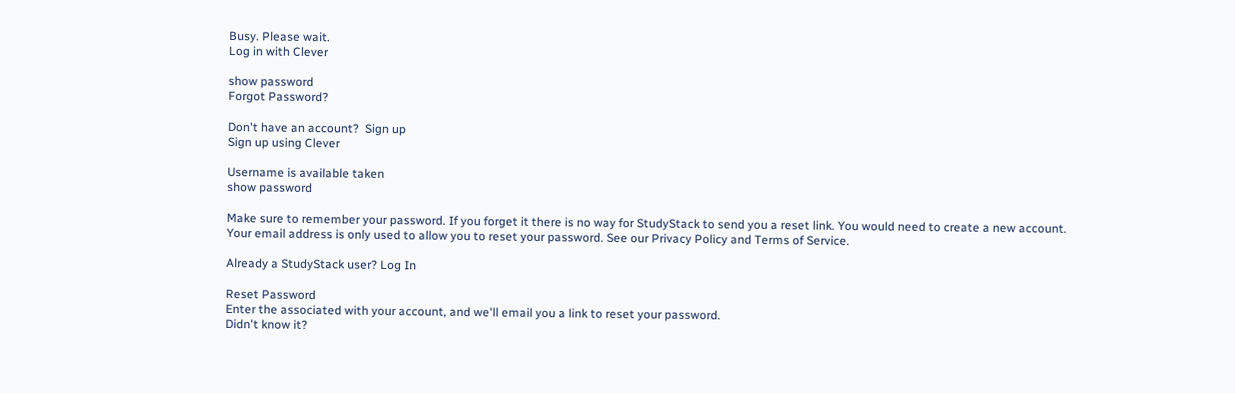Busy. Please wait.
Log in with Clever

show password
Forgot Password?

Don't have an account?  Sign up
Sign up using Clever

Username is available taken
show password

Make sure to remember your password. If you forget it there is no way for StudyStack to send you a reset link. You would need to create a new account.
Your email address is only used to allow you to reset your password. See our Privacy Policy and Terms of Service.

Already a StudyStack user? Log In

Reset Password
Enter the associated with your account, and we'll email you a link to reset your password.
Didn't know it?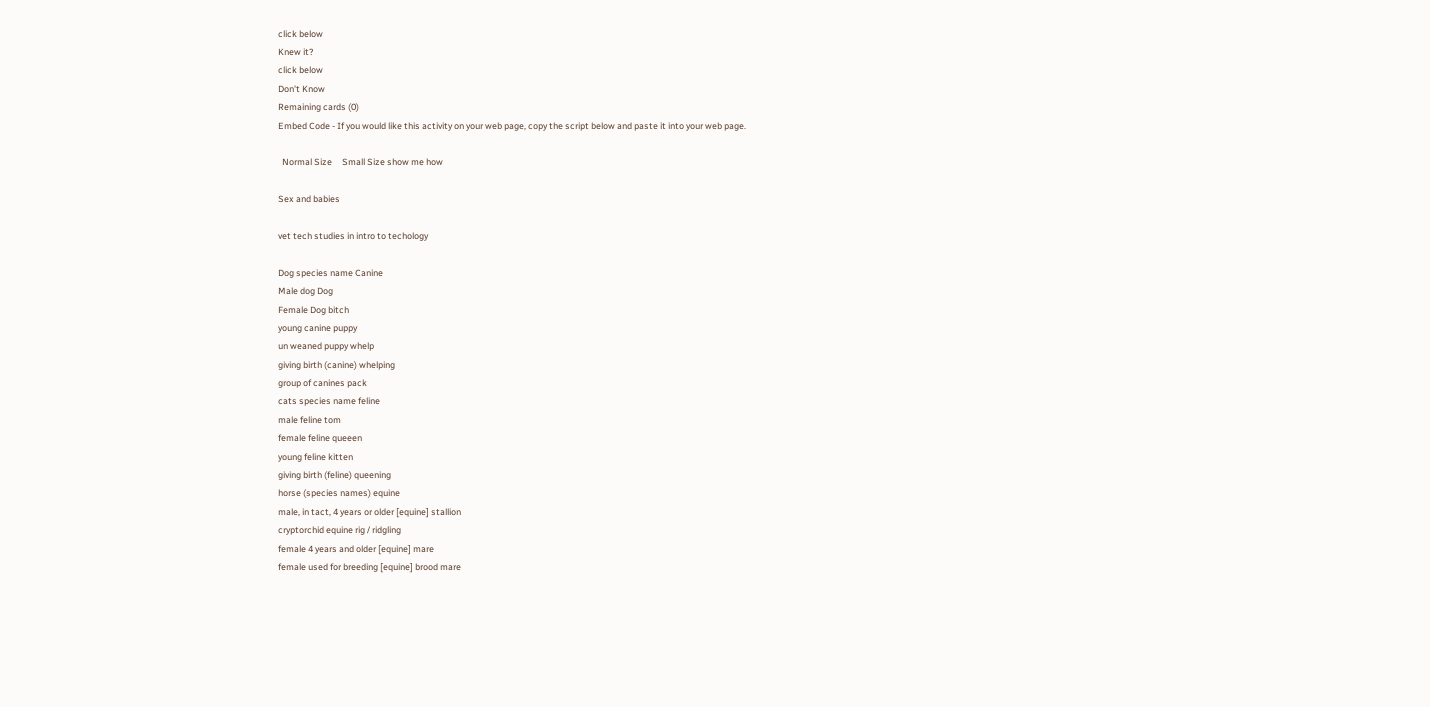click below
Knew it?
click below
Don't Know
Remaining cards (0)
Embed Code - If you would like this activity on your web page, copy the script below and paste it into your web page.

  Normal Size     Small Size show me how

Sex and babies

vet tech studies in intro to techology

Dog species name Canine
Male dog Dog
Female Dog bitch
young canine puppy
un weaned puppy whelp
giving birth (canine) whelping
group of canines pack
cats species name feline
male feline tom
female feline queeen
young feline kitten
giving birth (feline) queening
horse (species names) equine
male, in tact, 4 years or older [equine] stallion
cryptorchid equine rig / ridgling
female 4 years and older [equine] mare
female used for breeding [equine] brood mare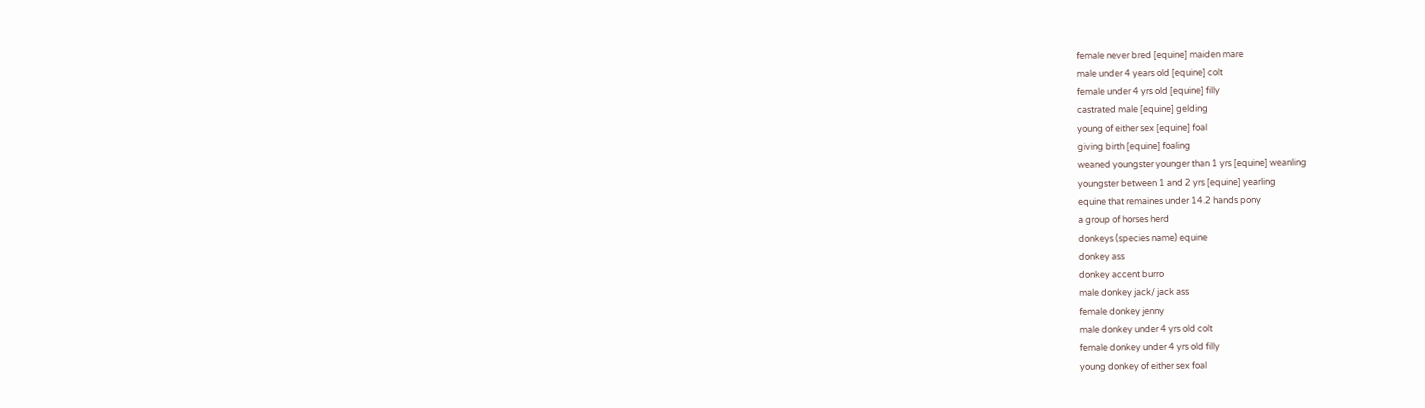female never bred [equine] maiden mare
male under 4 years old [equine] colt
female under 4 yrs old [equine] filly
castrated male [equine] gelding
young of either sex [equine] foal
giving birth [equine] foaling
weaned youngster younger than 1 yrs [equine] weanling
youngster between 1 and 2 yrs [equine] yearling
equine that remaines under 14.2 hands pony
a group of horses herd
donkeys (species name) equine
donkey ass
donkey accent burro
male donkey jack/ jack ass
female donkey jenny
male donkey under 4 yrs old colt
female donkey under 4 yrs old filly
young donkey of either sex foal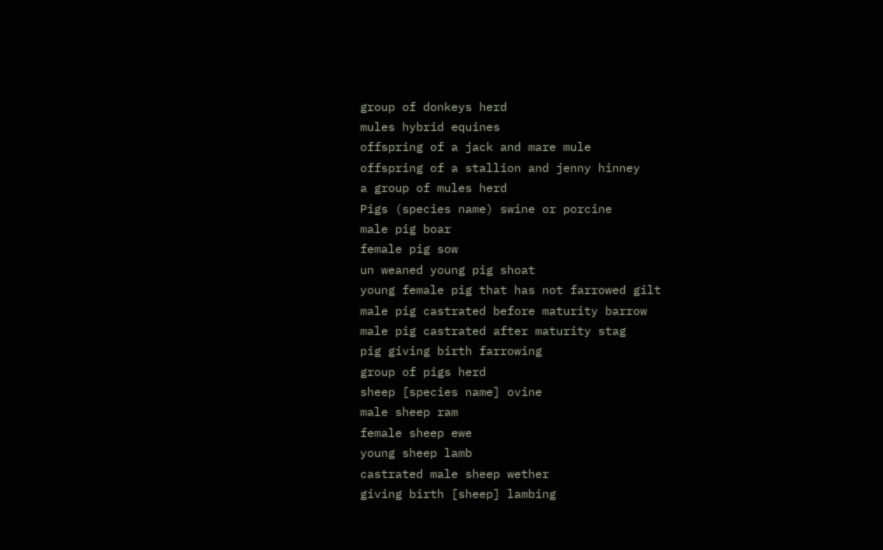group of donkeys herd
mules hybrid equines
offspring of a jack and mare mule
offspring of a stallion and jenny hinney
a group of mules herd
Pigs (species name) swine or porcine
male pig boar
female pig sow
un weaned young pig shoat
young female pig that has not farrowed gilt
male pig castrated before maturity barrow
male pig castrated after maturity stag
pig giving birth farrowing
group of pigs herd
sheep [species name] ovine
male sheep ram
female sheep ewe
young sheep lamb
castrated male sheep wether
giving birth [sheep] lambing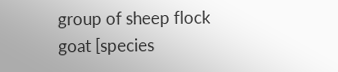group of sheep flock
goat [species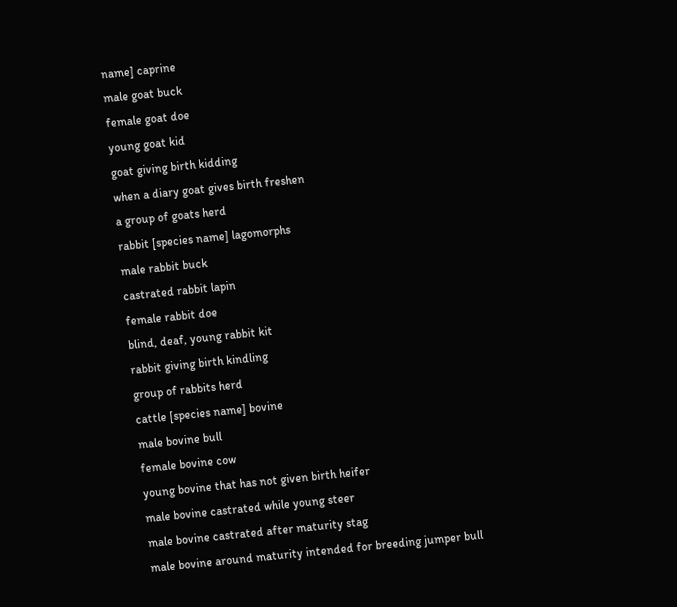name] caprine
male goat buck
female goat doe
young goat kid
goat giving birth kidding
when a diary goat gives birth freshen
a group of goats herd
rabbit [species name] lagomorphs
male rabbit buck
castrated rabbit lapin
female rabbit doe
blind, deaf, young rabbit kit
rabbit giving birth kindling
group of rabbits herd
cattle [species name] bovine
male bovine bull
female bovine cow
young bovine that has not given birth heifer
male bovine castrated while young steer
male bovine castrated after maturity stag
male bovine around maturity intended for breeding jumper bull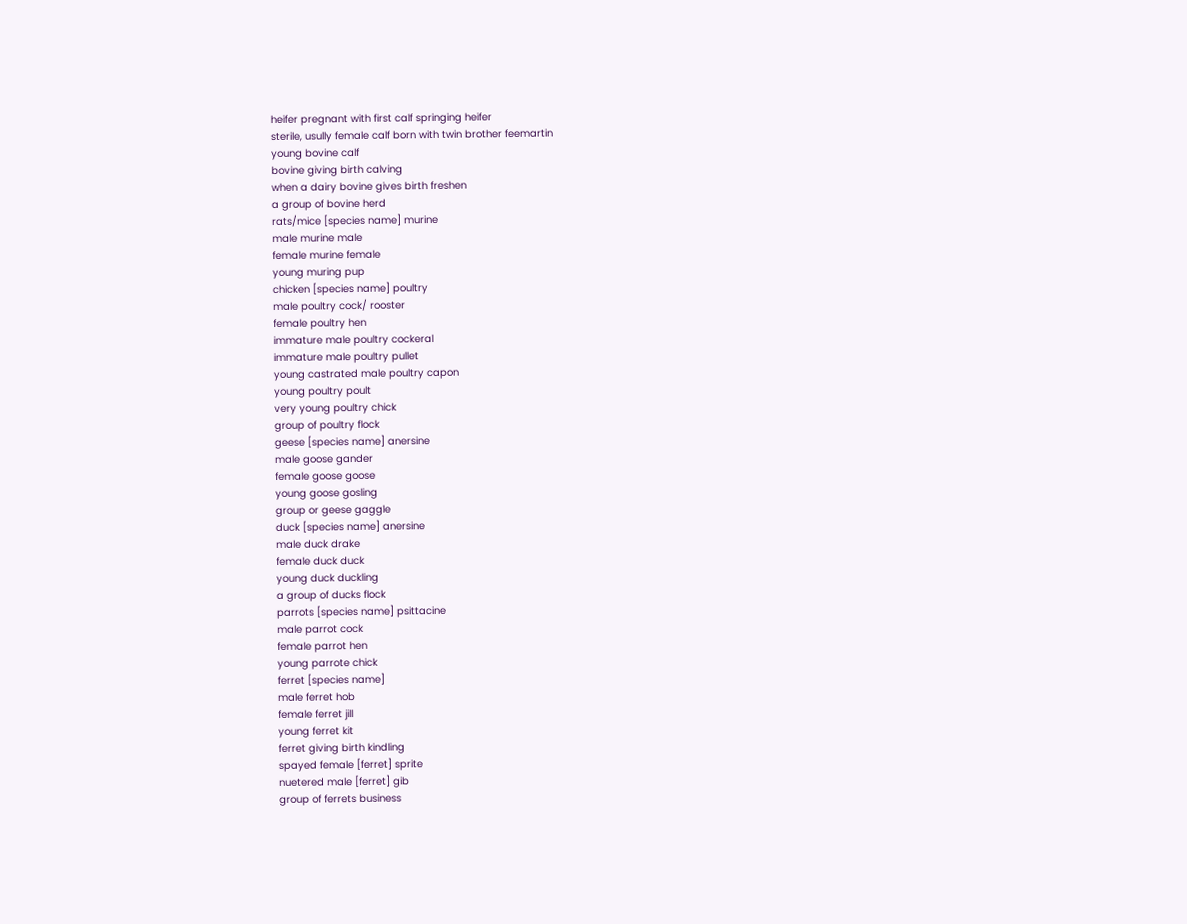heifer pregnant with first calf springing heifer
sterile, usully female calf born with twin brother feemartin
young bovine calf
bovine giving birth calving
when a dairy bovine gives birth freshen
a group of bovine herd
rats/mice [species name] murine
male murine male
female murine female
young muring pup
chicken [species name] poultry
male poultry cock/ rooster
female poultry hen
immature male poultry cockeral
immature male poultry pullet
young castrated male poultry capon
young poultry poult
very young poultry chick
group of poultry flock
geese [species name] anersine
male goose gander
female goose goose
young goose gosling
group or geese gaggle
duck [species name] anersine
male duck drake
female duck duck
young duck duckling
a group of ducks flock
parrots [species name] psittacine
male parrot cock
female parrot hen
young parrote chick
ferret [species name]
male ferret hob
female ferret jill
young ferret kit
ferret giving birth kindling
spayed female [ferret] sprite
nuetered male [ferret] gib
group of ferrets business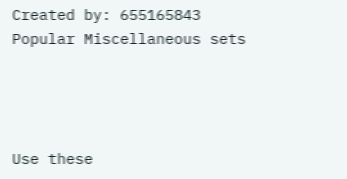Created by: 655165843
Popular Miscellaneous sets




Use these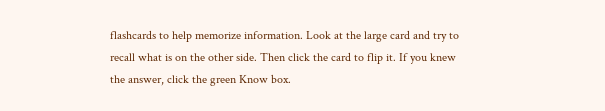flashcards to help memorize information. Look at the large card and try to recall what is on the other side. Then click the card to flip it. If you knew the answer, click the green Know box.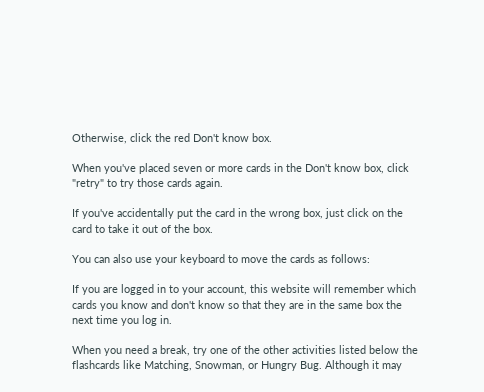Otherwise, click the red Don't know box.

When you've placed seven or more cards in the Don't know box, click "retry" to try those cards again.

If you've accidentally put the card in the wrong box, just click on the card to take it out of the box.

You can also use your keyboard to move the cards as follows:

If you are logged in to your account, this website will remember which cards you know and don't know so that they are in the same box the next time you log in.

When you need a break, try one of the other activities listed below the flashcards like Matching, Snowman, or Hungry Bug. Although it may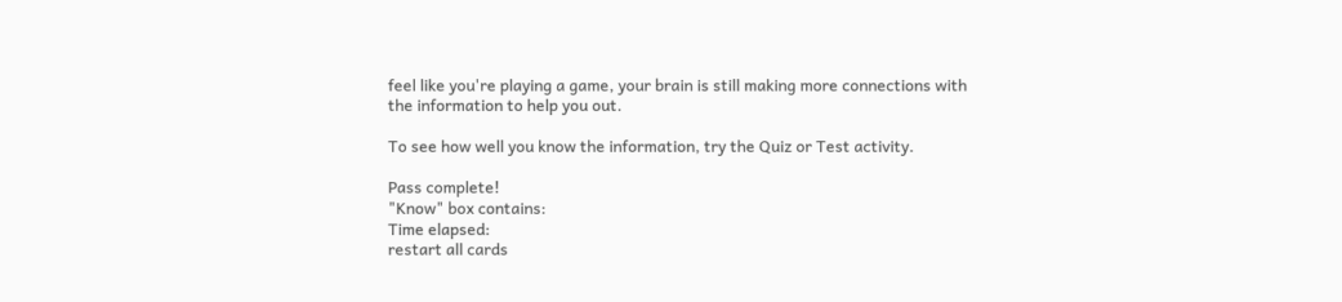feel like you're playing a game, your brain is still making more connections with the information to help you out.

To see how well you know the information, try the Quiz or Test activity.

Pass complete!
"Know" box contains:
Time elapsed:
restart all cards